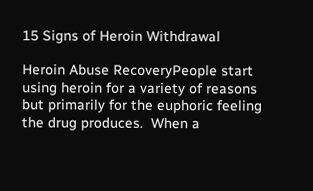15 Signs of Heroin Withdrawal

Heroin Abuse RecoveryPeople start using heroin for a variety of reasons but primarily for the euphoric feeling the drug produces.  When a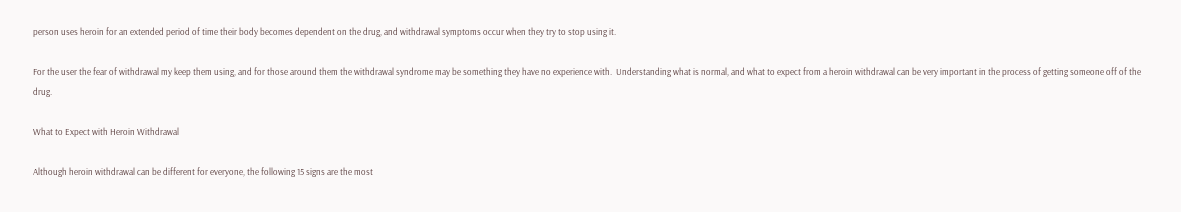person uses heroin for an extended period of time their body becomes dependent on the drug, and withdrawal symptoms occur when they try to stop using it.

For the user the fear of withdrawal my keep them using, and for those around them the withdrawal syndrome may be something they have no experience with.  Understanding what is normal, and what to expect from a heroin withdrawal can be very important in the process of getting someone off of the drug.

What to Expect with Heroin Withdrawal

Although heroin withdrawal can be different for everyone, the following 15 signs are the most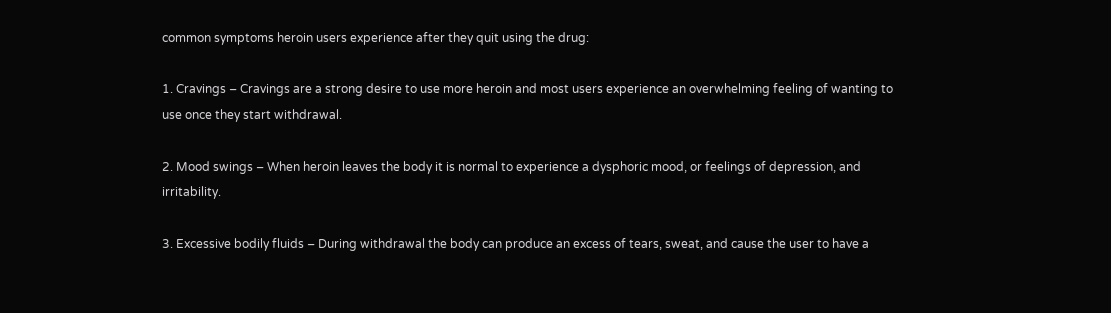common symptoms heroin users experience after they quit using the drug:

1. Cravings – Cravings are a strong desire to use more heroin and most users experience an overwhelming feeling of wanting to use once they start withdrawal.

2. Mood swings – When heroin leaves the body it is normal to experience a dysphoric mood, or feelings of depression, and irritability.

3. Excessive bodily fluids – During withdrawal the body can produce an excess of tears, sweat, and cause the user to have a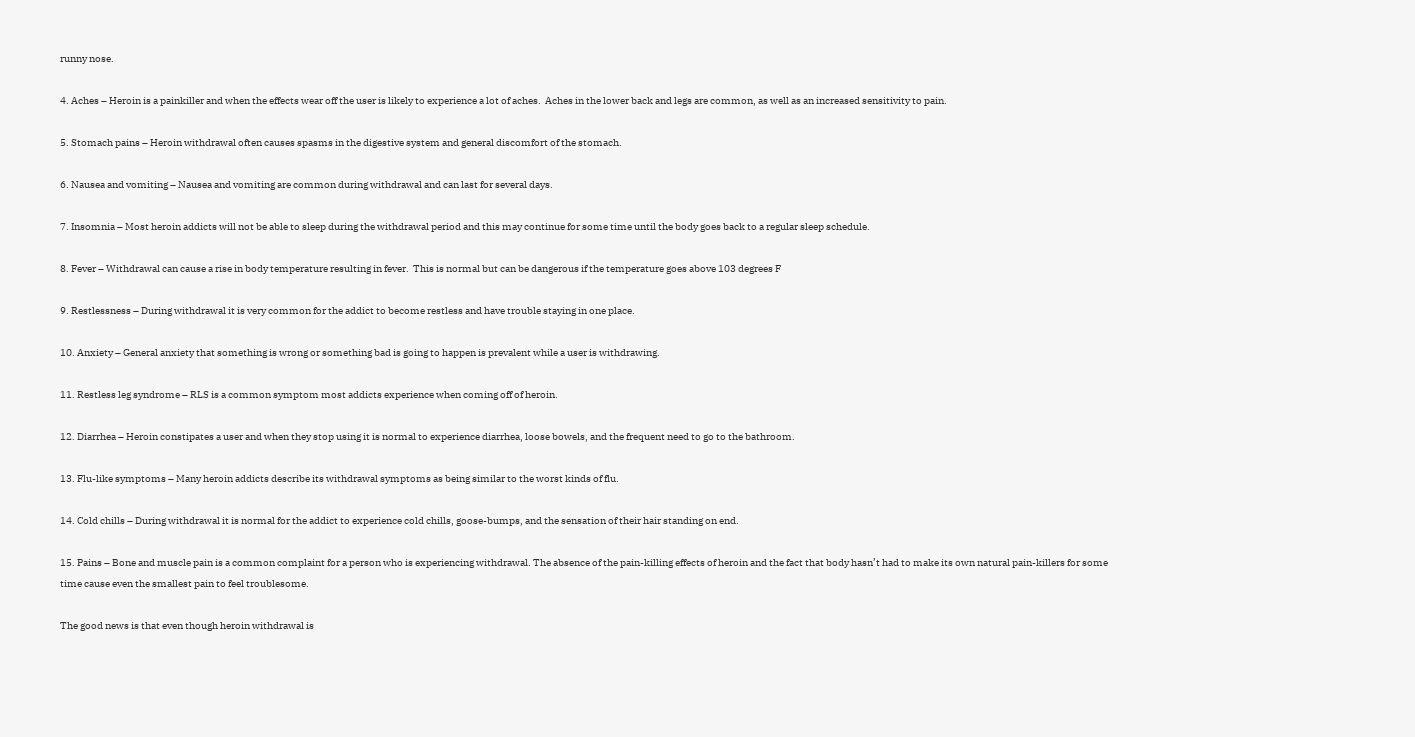runny nose.

4. Aches – Heroin is a painkiller and when the effects wear off the user is likely to experience a lot of aches.  Aches in the lower back and legs are common, as well as an increased sensitivity to pain.

5. Stomach pains – Heroin withdrawal often causes spasms in the digestive system and general discomfort of the stomach.

6. Nausea and vomiting – Nausea and vomiting are common during withdrawal and can last for several days.

7. Insomnia – Most heroin addicts will not be able to sleep during the withdrawal period and this may continue for some time until the body goes back to a regular sleep schedule.

8. Fever – Withdrawal can cause a rise in body temperature resulting in fever.  This is normal but can be dangerous if the temperature goes above 103 degrees F

9. Restlessness – During withdrawal it is very common for the addict to become restless and have trouble staying in one place.

10. Anxiety – General anxiety that something is wrong or something bad is going to happen is prevalent while a user is withdrawing.

11. Restless leg syndrome – RLS is a common symptom most addicts experience when coming off of heroin.

12. Diarrhea – Heroin constipates a user and when they stop using it is normal to experience diarrhea, loose bowels, and the frequent need to go to the bathroom.

13. Flu-like symptoms – Many heroin addicts describe its withdrawal symptoms as being similar to the worst kinds of flu.

14. Cold chills – During withdrawal it is normal for the addict to experience cold chills, goose-bumps, and the sensation of their hair standing on end.

15. Pains – Bone and muscle pain is a common complaint for a person who is experiencing withdrawal. The absence of the pain-killing effects of heroin and the fact that body hasn’t had to make its own natural pain-killers for some time cause even the smallest pain to feel troublesome.

The good news is that even though heroin withdrawal is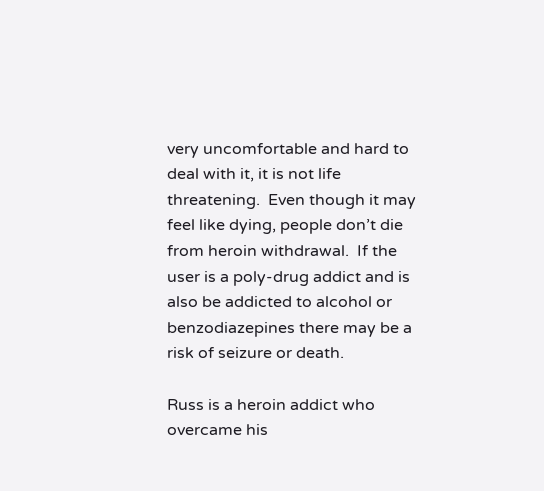very uncomfortable and hard to deal with it, it is not life threatening.  Even though it may feel like dying, people don’t die from heroin withdrawal.  If the user is a poly-drug addict and is also be addicted to alcohol or benzodiazepines there may be a risk of seizure or death.

Russ is a heroin addict who overcame his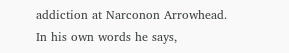addiction at Narconon Arrowhead.  In his own words he says,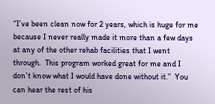“I’ve been clean now for 2 years, which is huge for me because I never really made it more than a few days at any of the other rehab facilities that I went through.  This program worked great for me and I don’t know what I would have done without it.”  You can hear the rest of his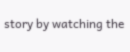story by watching the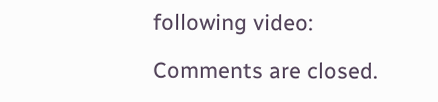following video:

Comments are closed.